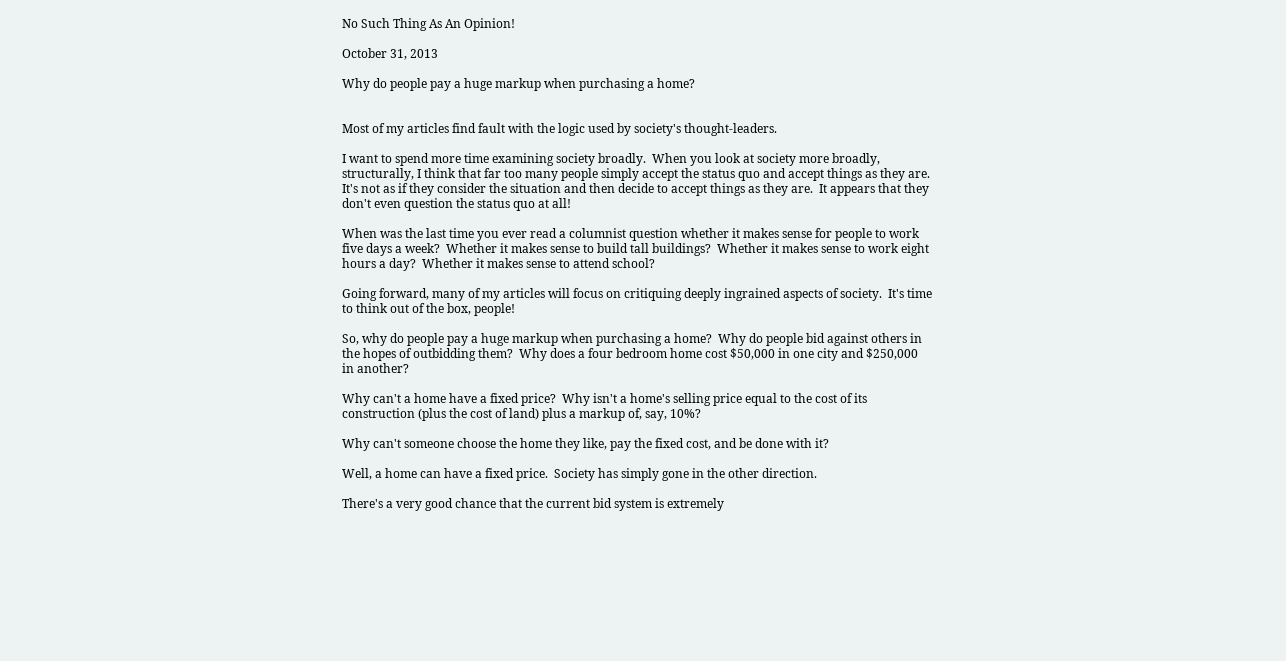No Such Thing As An Opinion!

October 31, 2013

Why do people pay a huge markup when purchasing a home?


Most of my articles find fault with the logic used by society's thought-leaders.

I want to spend more time examining society broadly.  When you look at society more broadly, structurally, I think that far too many people simply accept the status quo and accept things as they are.  It's not as if they consider the situation and then decide to accept things as they are.  It appears that they don't even question the status quo at all!

When was the last time you ever read a columnist question whether it makes sense for people to work five days a week?  Whether it makes sense to build tall buildings?  Whether it makes sense to work eight hours a day?  Whether it makes sense to attend school?

Going forward, many of my articles will focus on critiquing deeply ingrained aspects of society.  It's time to think out of the box, people!

So, why do people pay a huge markup when purchasing a home?  Why do people bid against others in the hopes of outbidding them?  Why does a four bedroom home cost $50,000 in one city and $250,000 in another?

Why can't a home have a fixed price?  Why isn't a home's selling price equal to the cost of its construction (plus the cost of land) plus a markup of, say, 10%?

Why can't someone choose the home they like, pay the fixed cost, and be done with it?

Well, a home can have a fixed price.  Society has simply gone in the other direction.

There's a very good chance that the current bid system is extremely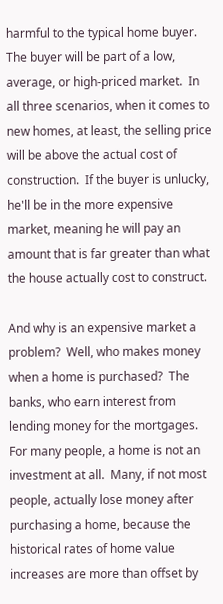harmful to the typical home buyer.  The buyer will be part of a low, average, or high-priced market.  In all three scenarios, when it comes to new homes, at least, the selling price will be above the actual cost of construction.  If the buyer is unlucky, he'll be in the more expensive market, meaning he will pay an amount that is far greater than what the house actually cost to construct.

And why is an expensive market a problem?  Well, who makes money when a home is purchased?  The banks, who earn interest from lending money for the mortgages.  For many people, a home is not an investment at all.  Many, if not most people, actually lose money after purchasing a home, because the historical rates of home value increases are more than offset by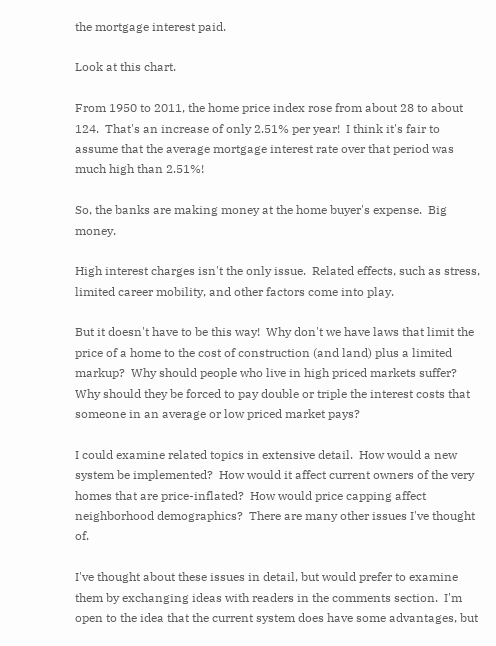the mortgage interest paid.

Look at this chart.

From 1950 to 2011, the home price index rose from about 28 to about 124.  That's an increase of only 2.51% per year!  I think it's fair to assume that the average mortgage interest rate over that period was much high than 2.51%!

So, the banks are making money at the home buyer's expense.  Big money.

High interest charges isn't the only issue.  Related effects, such as stress, limited career mobility, and other factors come into play.

But it doesn't have to be this way!  Why don't we have laws that limit the price of a home to the cost of construction (and land) plus a limited markup?  Why should people who live in high priced markets suffer?  Why should they be forced to pay double or triple the interest costs that someone in an average or low priced market pays?

I could examine related topics in extensive detail.  How would a new system be implemented?  How would it affect current owners of the very homes that are price-inflated?  How would price capping affect neighborhood demographics?  There are many other issues I've thought of.

I've thought about these issues in detail, but would prefer to examine them by exchanging ideas with readers in the comments section.  I'm open to the idea that the current system does have some advantages, but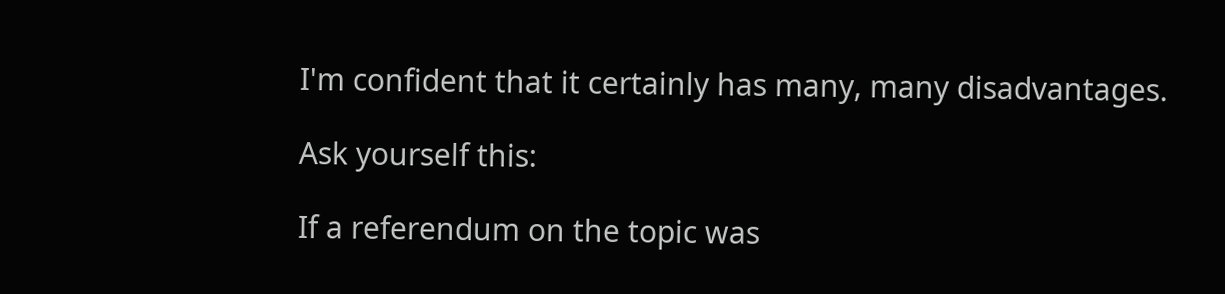I'm confident that it certainly has many, many disadvantages.

Ask yourself this:

If a referendum on the topic was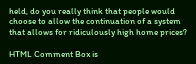held, do you really think that people would choose to allow the continuation of a system that allows for ridiculously high home prices?

HTML Comment Box is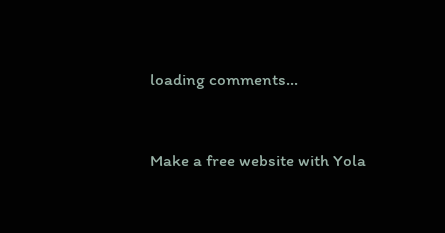loading comments...


Make a free website with Yola